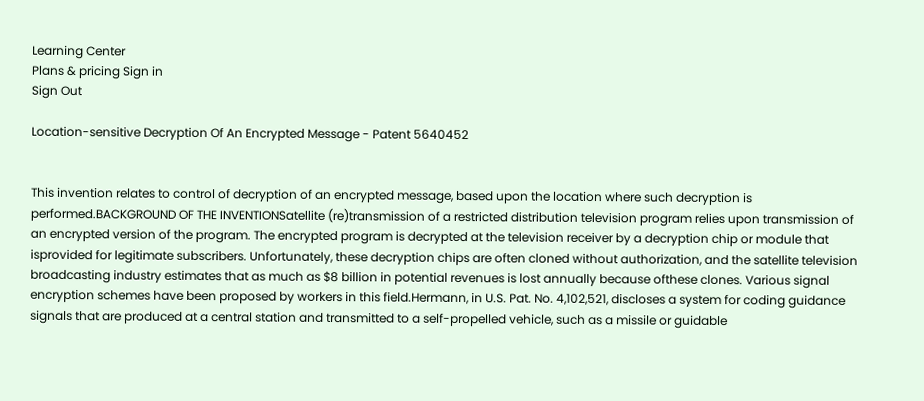Learning Center
Plans & pricing Sign in
Sign Out

Location-sensitive Decryption Of An Encrypted Message - Patent 5640452


This invention relates to control of decryption of an encrypted message, based upon the location where such decryption is performed.BACKGROUND OF THE INVENTIONSatellite (re)transmission of a restricted distribution television program relies upon transmission of an encrypted version of the program. The encrypted program is decrypted at the television receiver by a decryption chip or module that isprovided for legitimate subscribers. Unfortunately, these decryption chips are often cloned without authorization, and the satellite television broadcasting industry estimates that as much as $8 billion in potential revenues is lost annually because ofthese clones. Various signal encryption schemes have been proposed by workers in this field.Hermann, in U.S. Pat. No. 4,102,521, discloses a system for coding guidance signals that are produced at a central station and transmitted to a self-propelled vehicle, such as a missile or guidable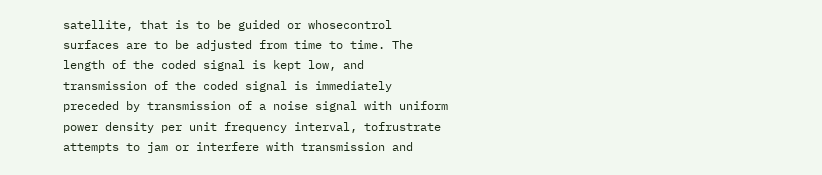satellite, that is to be guided or whosecontrol surfaces are to be adjusted from time to time. The length of the coded signal is kept low, and transmission of the coded signal is immediately preceded by transmission of a noise signal with uniform power density per unit frequency interval, tofrustrate attempts to jam or interfere with transmission and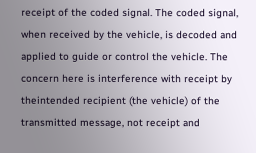receipt of the coded signal. The coded signal, when received by the vehicle, is decoded and applied to guide or control the vehicle. The concern here is interference with receipt by theintended recipient (the vehicle) of the transmitted message, not receipt and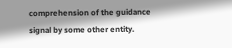comprehension of the guidance signal by some other entity.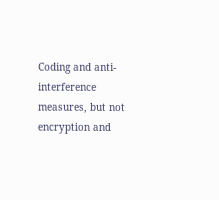Coding and anti-interference measures, but not encryption and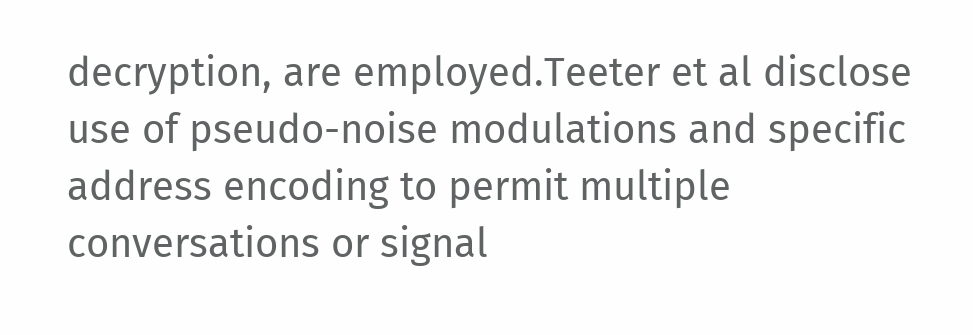decryption, are employed.Teeter et al disclose use of pseudo-noise modulations and specific address encoding to permit multiple conversations or signal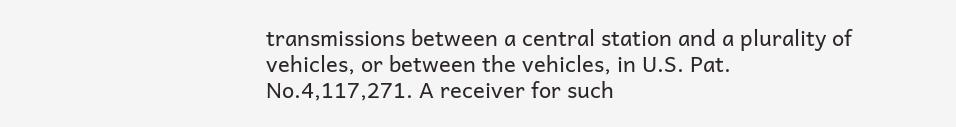transmissions between a central station and a plurality of vehicles, or between the vehicles, in U.S. Pat. No.4,117,271. A receiver for such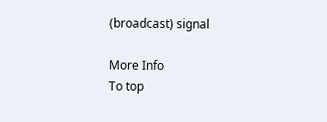(broadcast) signal

More Info
To top